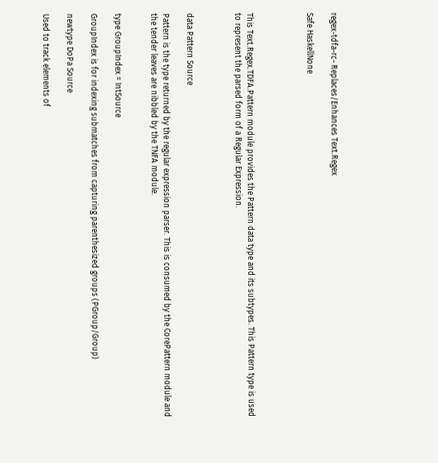regex-tdfa-rc- Replaces/Enhances Text.Regex

Safe HaskellNone




This Text.Regex.TDFA.Pattern module provides the Pattern data type and its subtypes. This Pattern type is used to represent the parsed form of a Regular Expression.



data Pattern Source

Pattern is the type returned by the regular expression parser. This is consumed by the CorePattern module and the tender leaves are nibbled by the TNFA module.


type GroupIndex = IntSource

GroupIndex is for indexing submatches from capturing parenthesized groups (PGroup/Group)

newtype DoPa Source

Used to track elements of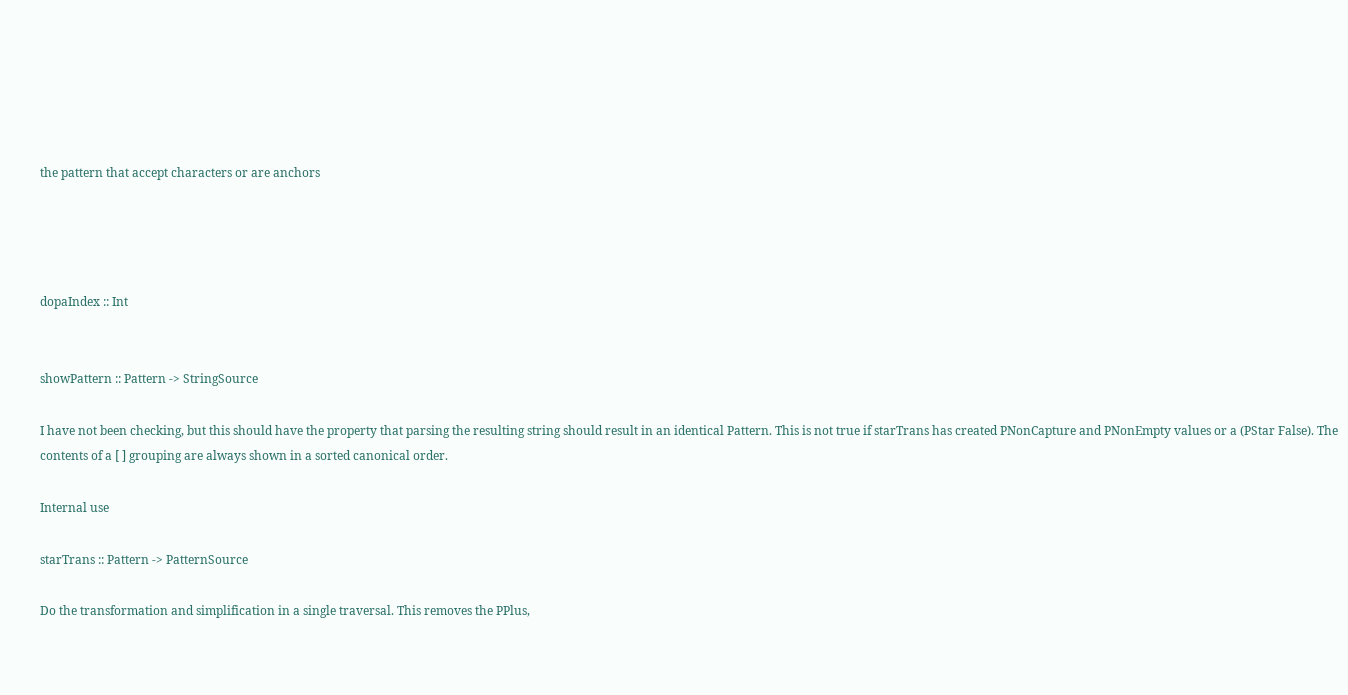the pattern that accept characters or are anchors




dopaIndex :: Int


showPattern :: Pattern -> StringSource

I have not been checking, but this should have the property that parsing the resulting string should result in an identical Pattern. This is not true if starTrans has created PNonCapture and PNonEmpty values or a (PStar False). The contents of a [ ] grouping are always shown in a sorted canonical order.

Internal use

starTrans :: Pattern -> PatternSource

Do the transformation and simplification in a single traversal. This removes the PPlus,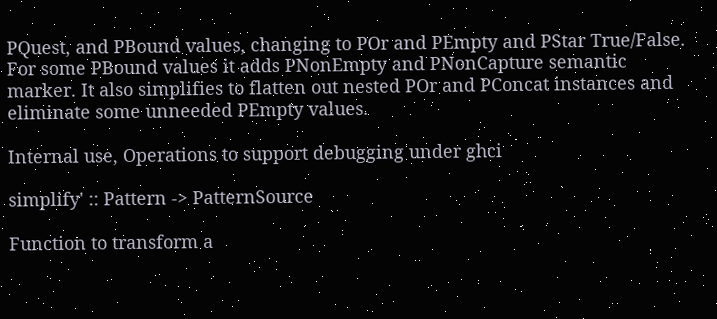PQuest, and PBound values, changing to POr and PEmpty and PStar True/False. For some PBound values it adds PNonEmpty and PNonCapture semantic marker. It also simplifies to flatten out nested POr and PConcat instances and eliminate some unneeded PEmpty values.

Internal use, Operations to support debugging under ghci

simplify' :: Pattern -> PatternSource

Function to transform a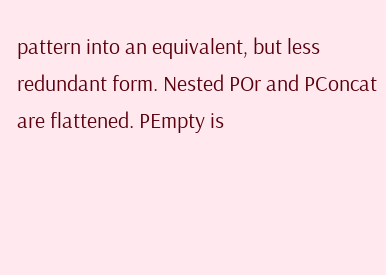pattern into an equivalent, but less redundant form. Nested POr and PConcat are flattened. PEmpty is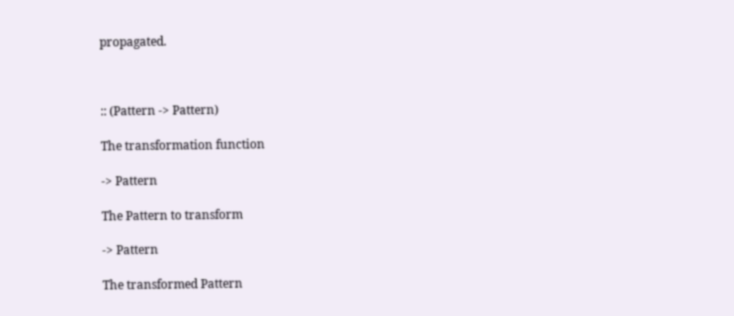propagated.



:: (Pattern -> Pattern)

The transformation function

-> Pattern

The Pattern to transform

-> Pattern

The transformed Pattern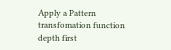Apply a Pattern transfomation function depth first